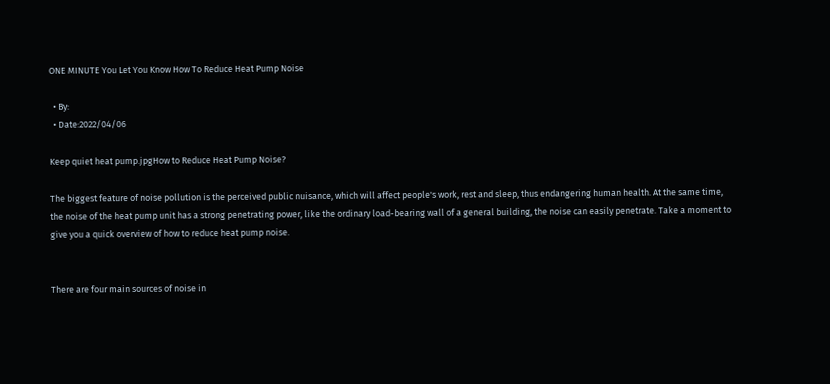ONE MINUTE You Let You Know How To Reduce Heat Pump Noise

  • By:
  • Date:2022/04/06

Keep quiet heat pump.jpgHow to Reduce Heat Pump Noise?

The biggest feature of noise pollution is the perceived public nuisance, which will affect people's work, rest and sleep, thus endangering human health. At the same time, the noise of the heat pump unit has a strong penetrating power, like the ordinary load-bearing wall of a general building, the noise can easily penetrate. Take a moment to give you a quick overview of how to reduce heat pump noise.


There are four main sources of noise in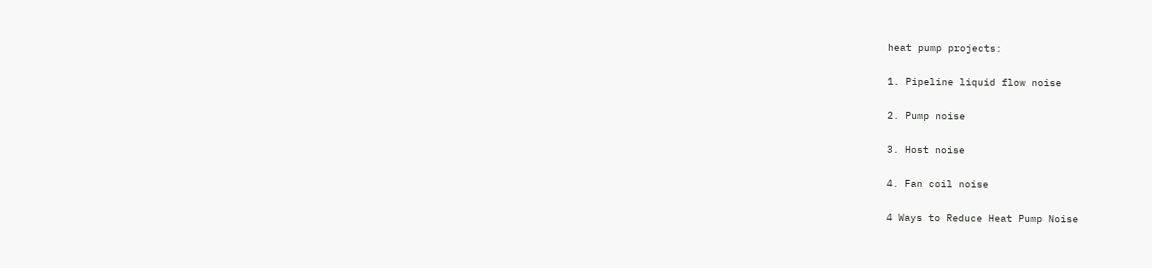heat pump projects:

1. Pipeline liquid flow noise

2. Pump noise

3. Host noise

4. Fan coil noise

4 Ways to Reduce Heat Pump Noise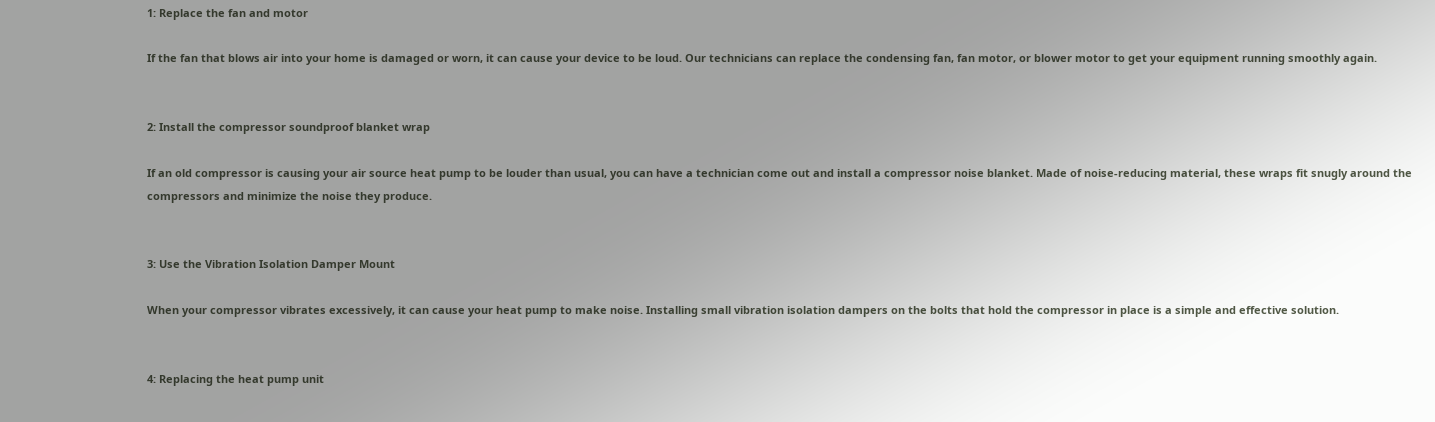1: Replace the fan and motor

If the fan that blows air into your home is damaged or worn, it can cause your device to be loud. Our technicians can replace the condensing fan, fan motor, or blower motor to get your equipment running smoothly again.


2: Install the compressor soundproof blanket wrap

If an old compressor is causing your air source heat pump to be louder than usual, you can have a technician come out and install a compressor noise blanket. Made of noise-reducing material, these wraps fit snugly around the compressors and minimize the noise they produce.


3: Use the Vibration Isolation Damper Mount

When your compressor vibrates excessively, it can cause your heat pump to make noise. Installing small vibration isolation dampers on the bolts that hold the compressor in place is a simple and effective solution.


4: Replacing the heat pump unit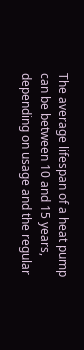The average lifespan of a heat pump can be between 10 and 15 years, depending on usage and the regular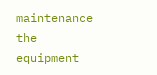maintenance the equipment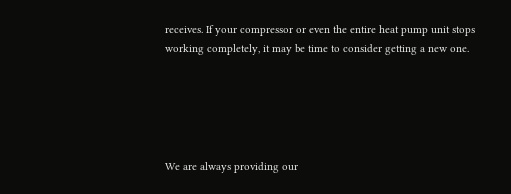receives. If your compressor or even the entire heat pump unit stops working completely, it may be time to consider getting a new one.





We are always providing our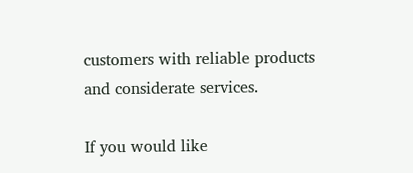customers with reliable products and considerate services.

If you would like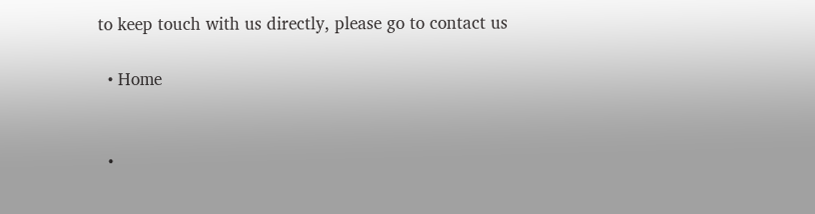to keep touch with us directly, please go to contact us

  • Home


  •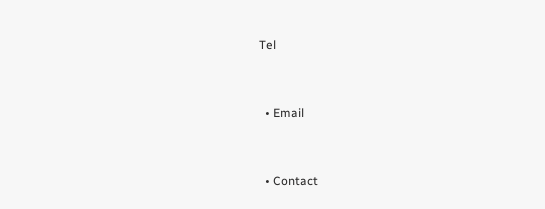Tel


  • Email


  • Contact